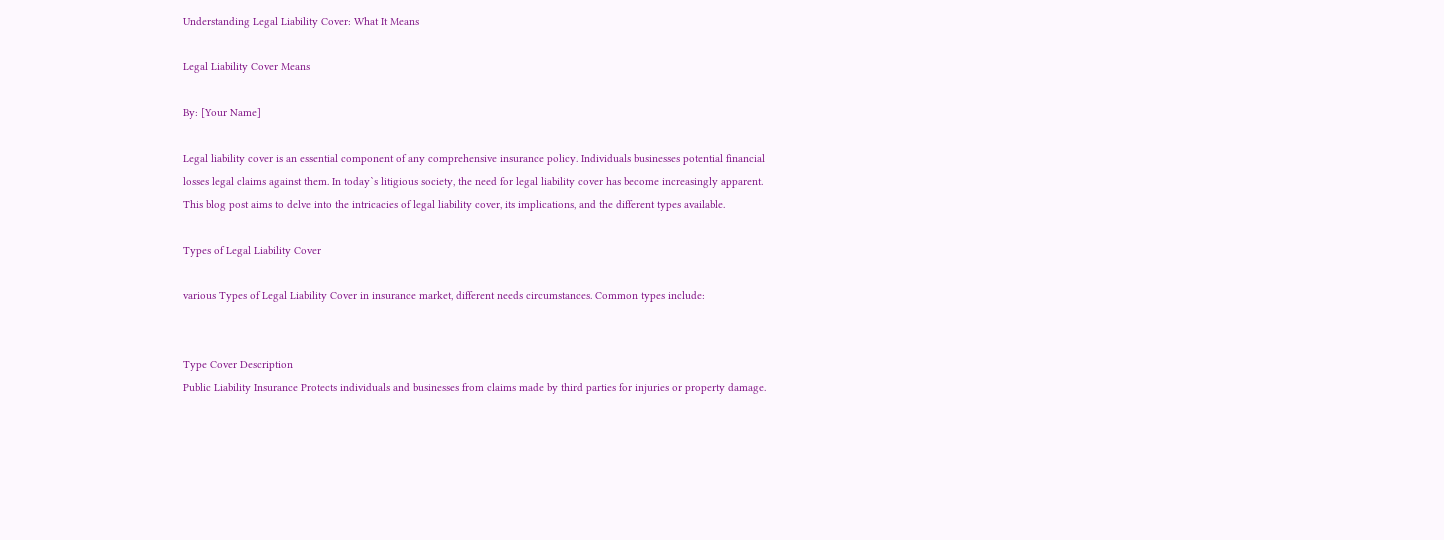Understanding Legal Liability Cover: What It Means

Legal Liability Cover Means

By: [Your Name]

Legal liability cover is an essential component of any comprehensive insurance policy. Individuals businesses potential financial losses legal claims against them. In today`s litigious society, the need for legal liability cover has become increasingly apparent. This blog post aims to delve into the intricacies of legal liability cover, its implications, and the different types available.

Types of Legal Liability Cover

various Types of Legal Liability Cover in insurance market, different needs circumstances. Common types include:


Type Cover Description
Public Liability Insurance Protects individuals and businesses from claims made by third parties for injuries or property damage.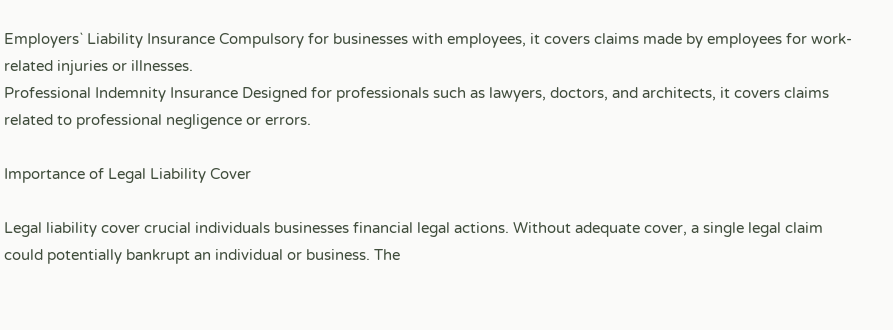Employers` Liability Insurance Compulsory for businesses with employees, it covers claims made by employees for work-related injuries or illnesses.
Professional Indemnity Insurance Designed for professionals such as lawyers, doctors, and architects, it covers claims related to professional negligence or errors.

Importance of Legal Liability Cover

Legal liability cover crucial individuals businesses financial legal actions. Without adequate cover, a single legal claim could potentially bankrupt an individual or business. The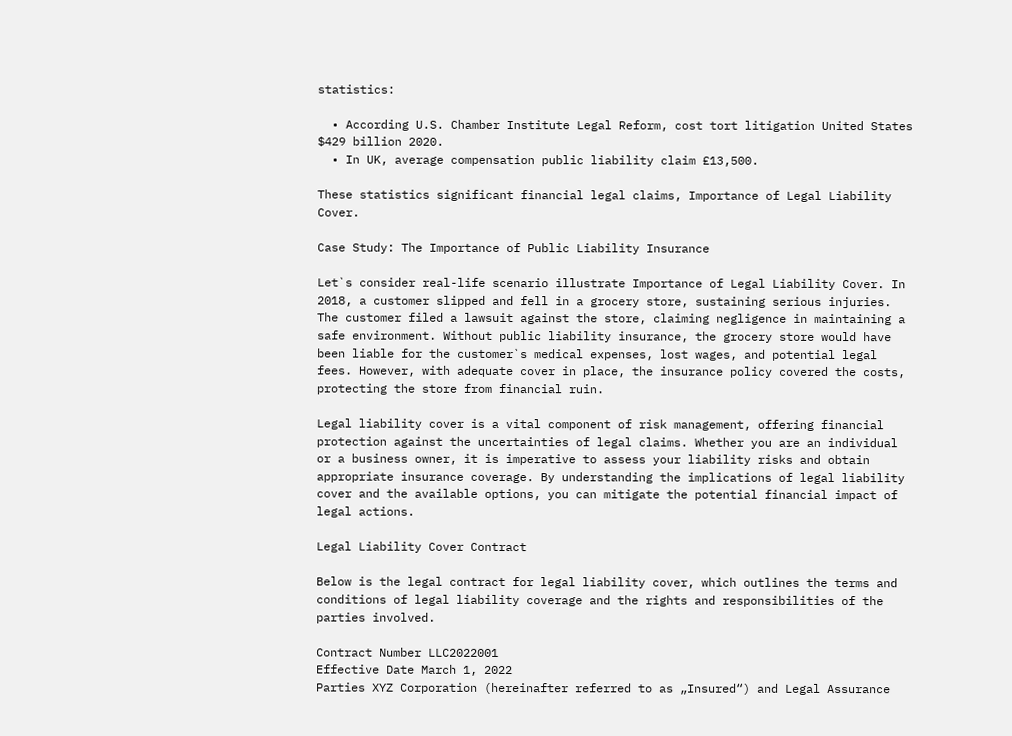statistics:

  • According U.S. Chamber Institute Legal Reform, cost tort litigation United States $429 billion 2020.
  • In UK, average compensation public liability claim £13,500.

These statistics significant financial legal claims, Importance of Legal Liability Cover.

Case Study: The Importance of Public Liability Insurance

Let`s consider real-life scenario illustrate Importance of Legal Liability Cover. In 2018, a customer slipped and fell in a grocery store, sustaining serious injuries. The customer filed a lawsuit against the store, claiming negligence in maintaining a safe environment. Without public liability insurance, the grocery store would have been liable for the customer`s medical expenses, lost wages, and potential legal fees. However, with adequate cover in place, the insurance policy covered the costs, protecting the store from financial ruin.

Legal liability cover is a vital component of risk management, offering financial protection against the uncertainties of legal claims. Whether you are an individual or a business owner, it is imperative to assess your liability risks and obtain appropriate insurance coverage. By understanding the implications of legal liability cover and the available options, you can mitigate the potential financial impact of legal actions.

Legal Liability Cover Contract

Below is the legal contract for legal liability cover, which outlines the terms and conditions of legal liability coverage and the rights and responsibilities of the parties involved.

Contract Number LLC2022001
Effective Date March 1, 2022
Parties XYZ Corporation (hereinafter referred to as „Insured“) and Legal Assurance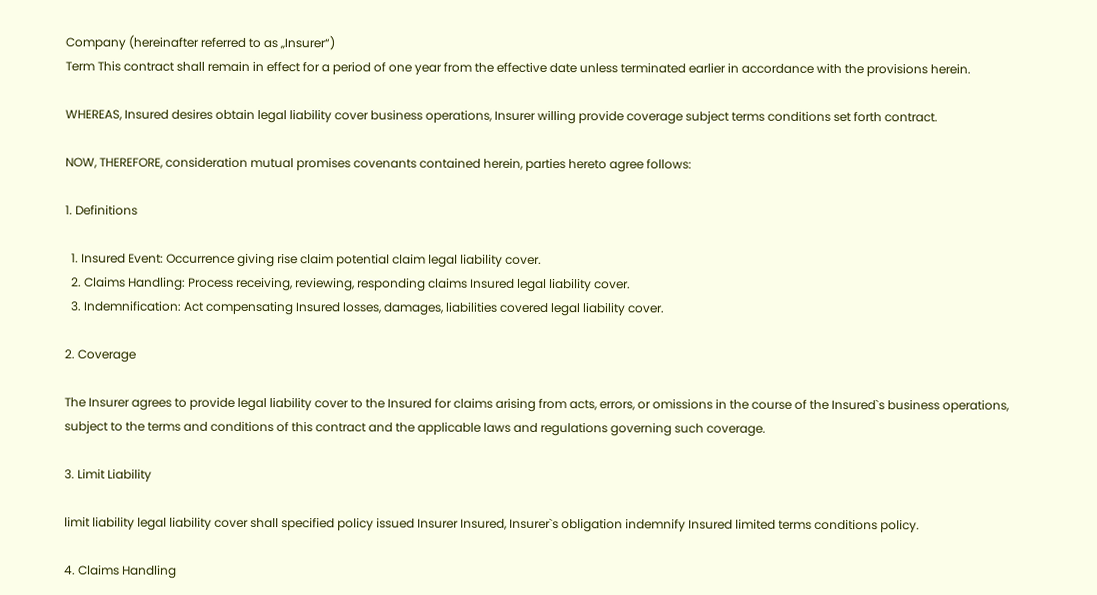Company (hereinafter referred to as „Insurer“)
Term This contract shall remain in effect for a period of one year from the effective date unless terminated earlier in accordance with the provisions herein.

WHEREAS, Insured desires obtain legal liability cover business operations, Insurer willing provide coverage subject terms conditions set forth contract.

NOW, THEREFORE, consideration mutual promises covenants contained herein, parties hereto agree follows:

1. Definitions

  1. Insured Event: Occurrence giving rise claim potential claim legal liability cover.
  2. Claims Handling: Process receiving, reviewing, responding claims Insured legal liability cover.
  3. Indemnification: Act compensating Insured losses, damages, liabilities covered legal liability cover.

2. Coverage

The Insurer agrees to provide legal liability cover to the Insured for claims arising from acts, errors, or omissions in the course of the Insured`s business operations, subject to the terms and conditions of this contract and the applicable laws and regulations governing such coverage.

3. Limit Liability

limit liability legal liability cover shall specified policy issued Insurer Insured, Insurer`s obligation indemnify Insured limited terms conditions policy.

4. Claims Handling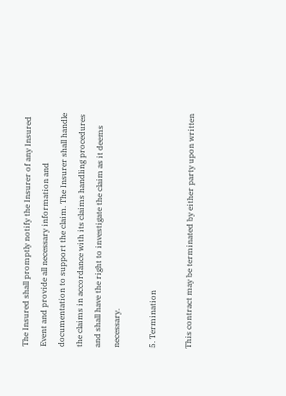The Insured shall promptly notify the Insurer of any Insured Event and provide all necessary information and documentation to support the claim. The Insurer shall handle the claims in accordance with its claims handling procedures and shall have the right to investigate the claim as it deems necessary.

5. Termination

This contract may be terminated by either party upon written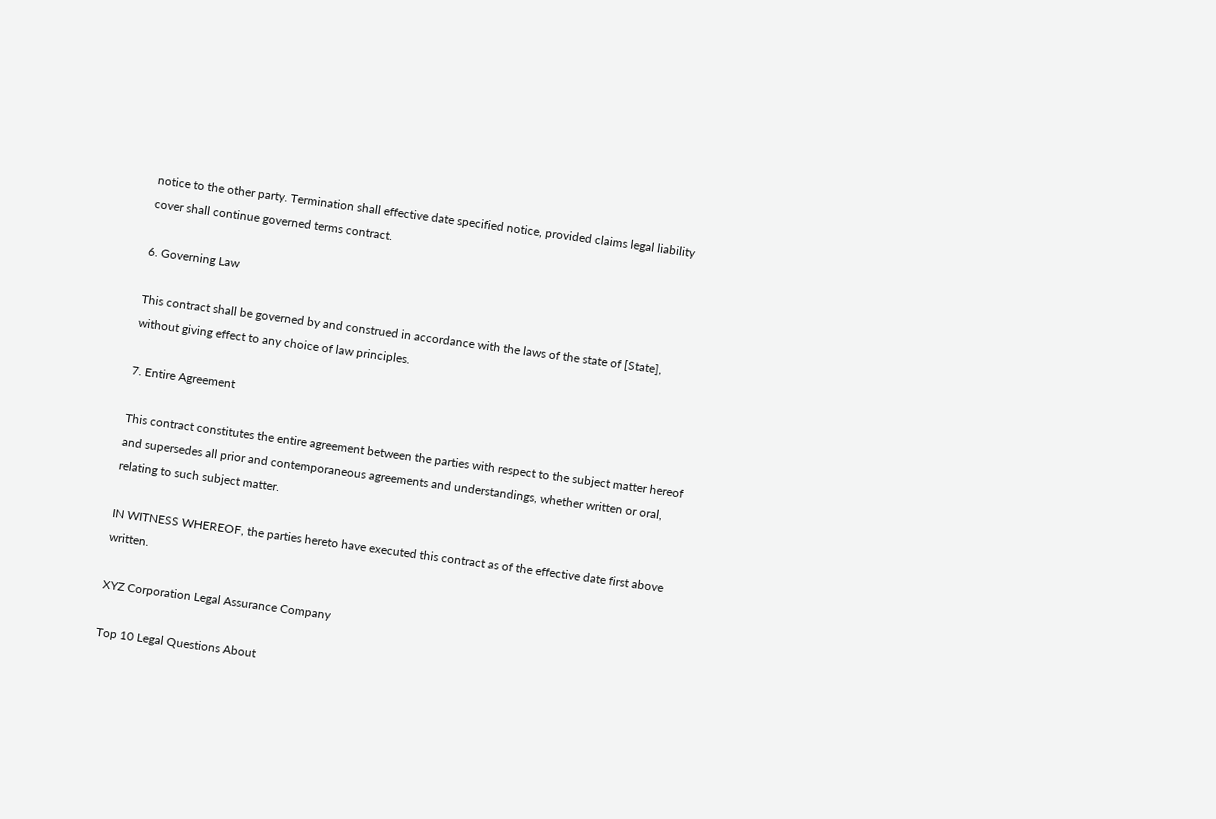notice to the other party. Termination shall effective date specified notice, provided claims legal liability cover shall continue governed terms contract.

6. Governing Law

This contract shall be governed by and construed in accordance with the laws of the state of [State], without giving effect to any choice of law principles.

7. Entire Agreement

This contract constitutes the entire agreement between the parties with respect to the subject matter hereof and supersedes all prior and contemporaneous agreements and understandings, whether written or oral, relating to such subject matter.

IN WITNESS WHEREOF, the parties hereto have executed this contract as of the effective date first above written.

XYZ Corporation Legal Assurance Company

Top 10 Legal Questions About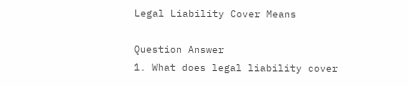Legal Liability Cover Means

Question Answer
1. What does legal liability cover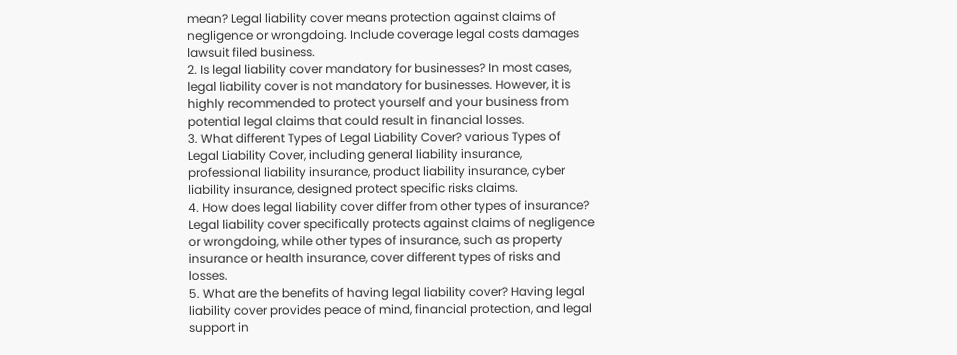mean? Legal liability cover means protection against claims of negligence or wrongdoing. Include coverage legal costs damages lawsuit filed business.
2. Is legal liability cover mandatory for businesses? In most cases, legal liability cover is not mandatory for businesses. However, it is highly recommended to protect yourself and your business from potential legal claims that could result in financial losses.
3. What different Types of Legal Liability Cover? various Types of Legal Liability Cover, including general liability insurance, professional liability insurance, product liability insurance, cyber liability insurance, designed protect specific risks claims.
4. How does legal liability cover differ from other types of insurance? Legal liability cover specifically protects against claims of negligence or wrongdoing, while other types of insurance, such as property insurance or health insurance, cover different types of risks and losses.
5. What are the benefits of having legal liability cover? Having legal liability cover provides peace of mind, financial protection, and legal support in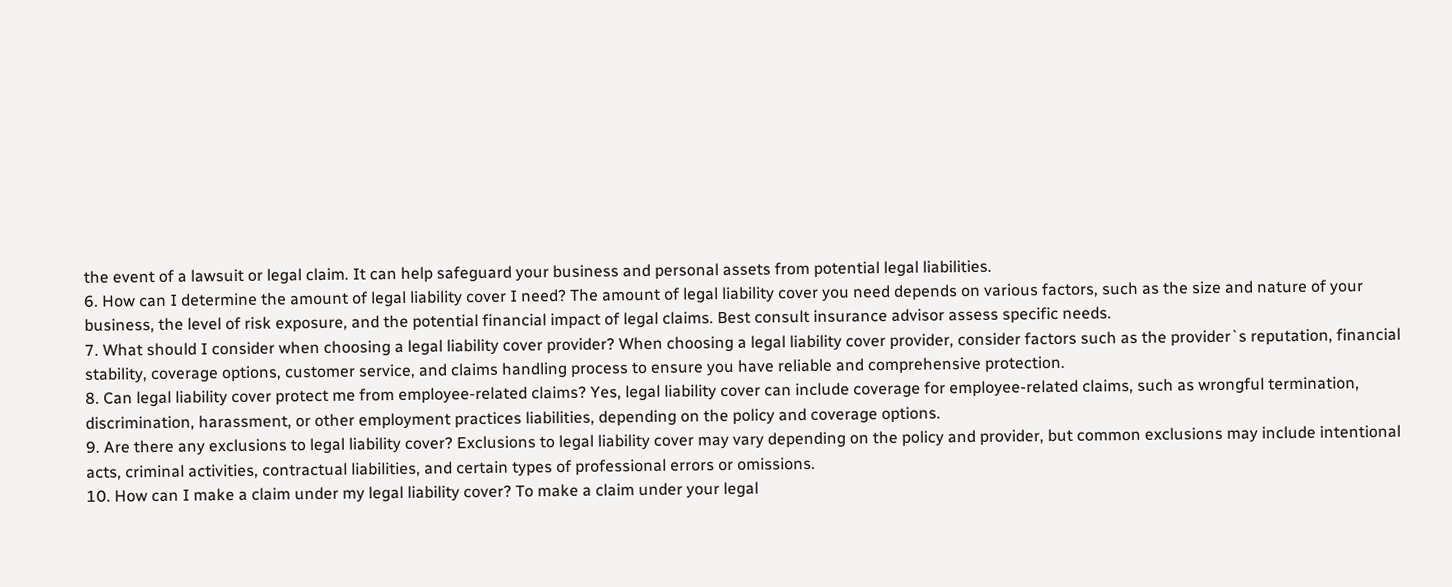the event of a lawsuit or legal claim. It can help safeguard your business and personal assets from potential legal liabilities.
6. How can I determine the amount of legal liability cover I need? The amount of legal liability cover you need depends on various factors, such as the size and nature of your business, the level of risk exposure, and the potential financial impact of legal claims. Best consult insurance advisor assess specific needs.
7. What should I consider when choosing a legal liability cover provider? When choosing a legal liability cover provider, consider factors such as the provider`s reputation, financial stability, coverage options, customer service, and claims handling process to ensure you have reliable and comprehensive protection.
8. Can legal liability cover protect me from employee-related claims? Yes, legal liability cover can include coverage for employee-related claims, such as wrongful termination, discrimination, harassment, or other employment practices liabilities, depending on the policy and coverage options.
9. Are there any exclusions to legal liability cover? Exclusions to legal liability cover may vary depending on the policy and provider, but common exclusions may include intentional acts, criminal activities, contractual liabilities, and certain types of professional errors or omissions.
10. How can I make a claim under my legal liability cover? To make a claim under your legal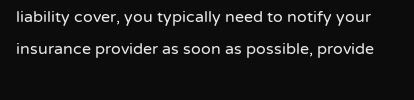liability cover, you typically need to notify your insurance provider as soon as possible, provide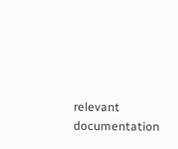relevant documentation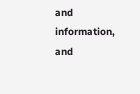and information, and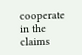cooperate in the claims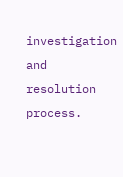investigation and resolution process.